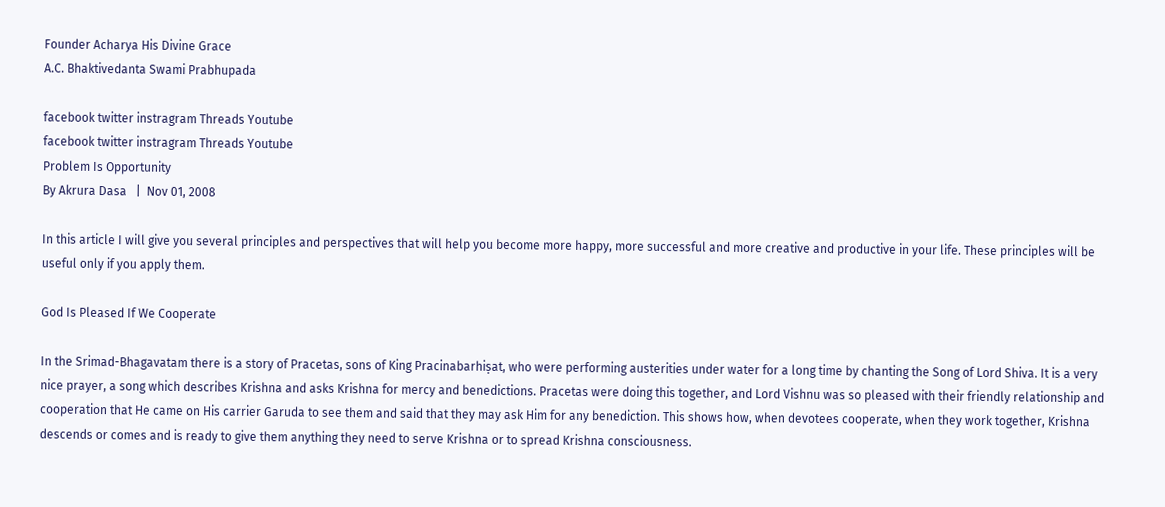Founder Acharya His Divine Grace
A.C. Bhaktivedanta Swami Prabhupada

facebook twitter instragram Threads Youtube
facebook twitter instragram Threads Youtube
Problem Is Opportunity
By Akrura Dasa   |  Nov 01, 2008

In this article I will give you several principles and perspectives that will help you become more happy, more successful and more creative and productive in your life. These principles will be useful only if you apply them.

God Is Pleased If We Cooperate

In the Srimad-Bhagavatam there is a story of Pracetas, sons of King Pracinabarhiṣat, who were performing austerities under water for a long time by chanting the Song of Lord Shiva. It is a very nice prayer, a song which describes Krishna and asks Krishna for mercy and benedictions. Pracetas were doing this together, and Lord Vishnu was so pleased with their friendly relationship and cooperation that He came on His carrier Garuda to see them and said that they may ask Him for any benediction. This shows how, when devotees cooperate, when they work together, Krishna descends or comes and is ready to give them anything they need to serve Krishna or to spread Krishna consciousness.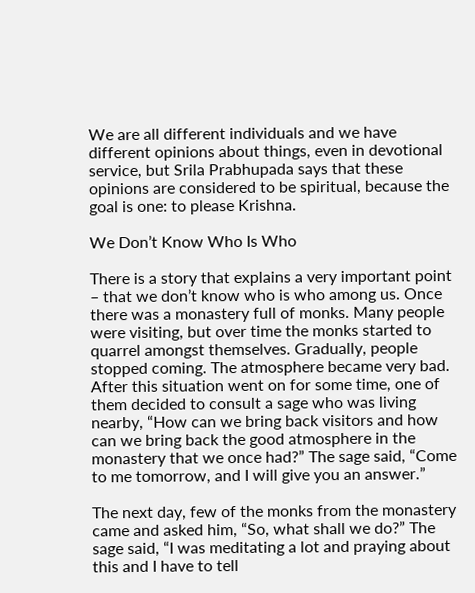We are all different individuals and we have different opinions about things, even in devotional service, but Srila Prabhupada says that these opinions are considered to be spiritual, because the goal is one: to please Krishna.

We Don’t Know Who Is Who

There is a story that explains a very important point – that we don’t know who is who among us. Once there was a monastery full of monks. Many people were visiting, but over time the monks started to quarrel amongst themselves. Gradually, people stopped coming. The atmosphere became very bad. After this situation went on for some time, one of them decided to consult a sage who was living nearby, “How can we bring back visitors and how can we bring back the good atmosphere in the monastery that we once had?” The sage said, “Come to me tomorrow, and I will give you an answer.”

The next day, few of the monks from the monastery came and asked him, “So, what shall we do?” The sage said, “I was meditating a lot and praying about this and I have to tell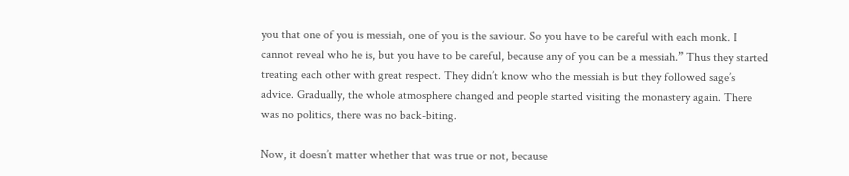you that one of you is messiah, one of you is the saviour. So you have to be careful with each monk. I cannot reveal who he is, but you have to be careful, because any of you can be a messiah.” Thus they started treating each other with great respect. They didn’t know who the messiah is but they followed sage’s advice. Gradually, the whole atmosphere changed and people started visiting the monastery again. There was no politics, there was no back-biting.

Now, it doesn’t matter whether that was true or not, because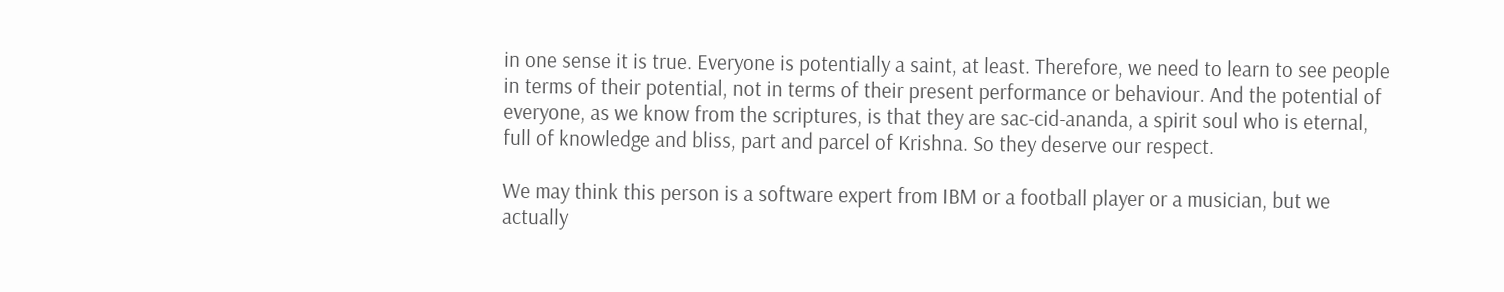in one sense it is true. Everyone is potentially a saint, at least. Therefore, we need to learn to see people in terms of their potential, not in terms of their present performance or behaviour. And the potential of everyone, as we know from the scriptures, is that they are sac-cid-ananda, a spirit soul who is eternal, full of knowledge and bliss, part and parcel of Krishna. So they deserve our respect.

We may think this person is a software expert from IBM or a football player or a musician, but we actually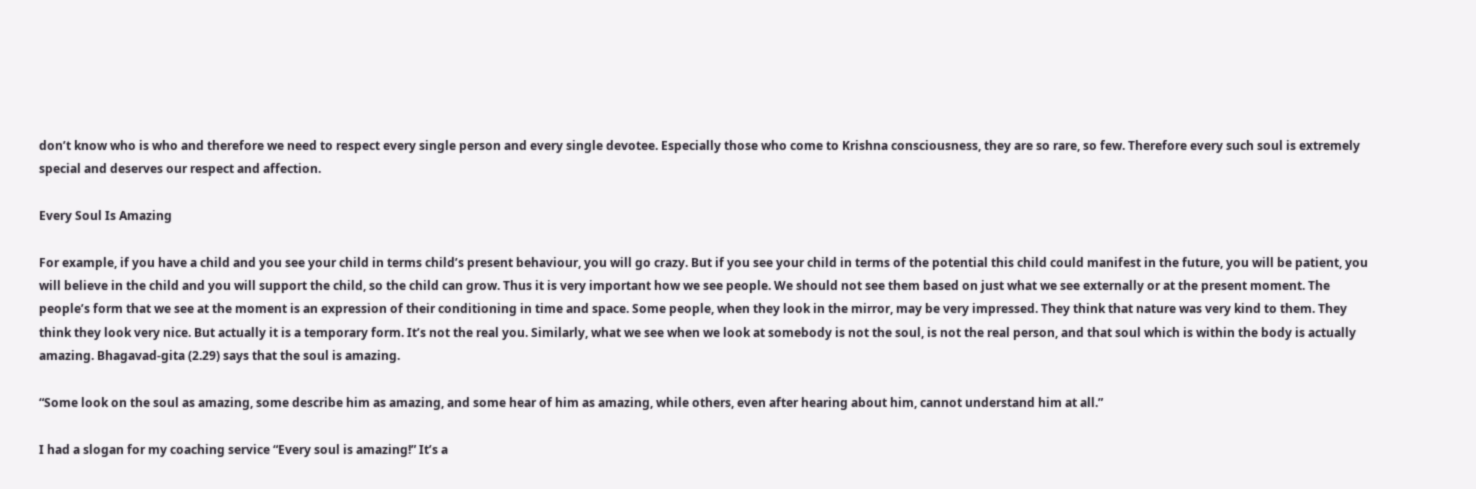don’t know who is who and therefore we need to respect every single person and every single devotee. Especially those who come to Krishna consciousness, they are so rare, so few. Therefore every such soul is extremely special and deserves our respect and affection.

Every Soul Is Amazing

For example, if you have a child and you see your child in terms child’s present behaviour, you will go crazy. But if you see your child in terms of the potential this child could manifest in the future, you will be patient, you will believe in the child and you will support the child, so the child can grow. Thus it is very important how we see people. We should not see them based on just what we see externally or at the present moment. The people’s form that we see at the moment is an expression of their conditioning in time and space. Some people, when they look in the mirror, may be very impressed. They think that nature was very kind to them. They think they look very nice. But actually it is a temporary form. It’s not the real you. Similarly, what we see when we look at somebody is not the soul, is not the real person, and that soul which is within the body is actually amazing. Bhagavad-gita (2.29) says that the soul is amazing.

“Some look on the soul as amazing, some describe him as amazing, and some hear of him as amazing, while others, even after hearing about him, cannot understand him at all.”

I had a slogan for my coaching service “Every soul is amazing!” It’s a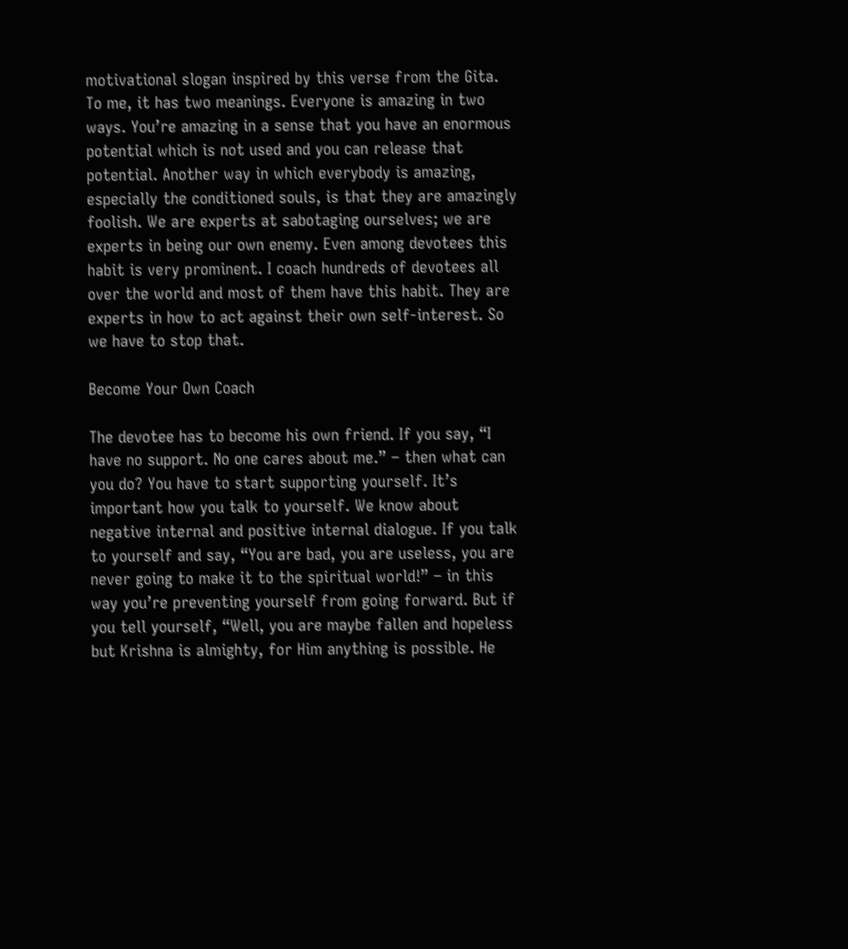motivational slogan inspired by this verse from the Gita. To me, it has two meanings. Everyone is amazing in two ways. You’re amazing in a sense that you have an enormous potential which is not used and you can release that potential. Another way in which everybody is amazing, especially the conditioned souls, is that they are amazingly foolish. We are experts at sabotaging ourselves; we are experts in being our own enemy. Even among devotees this habit is very prominent. I coach hundreds of devotees all over the world and most of them have this habit. They are experts in how to act against their own self-interest. So we have to stop that.

Become Your Own Coach

The devotee has to become his own friend. If you say, “I have no support. No one cares about me.” – then what can you do? You have to start supporting yourself. It’s important how you talk to yourself. We know about negative internal and positive internal dialogue. If you talk to yourself and say, “You are bad, you are useless, you are never going to make it to the spiritual world!” – in this way you’re preventing yourself from going forward. But if you tell yourself, “Well, you are maybe fallen and hopeless but Krishna is almighty, for Him anything is possible. He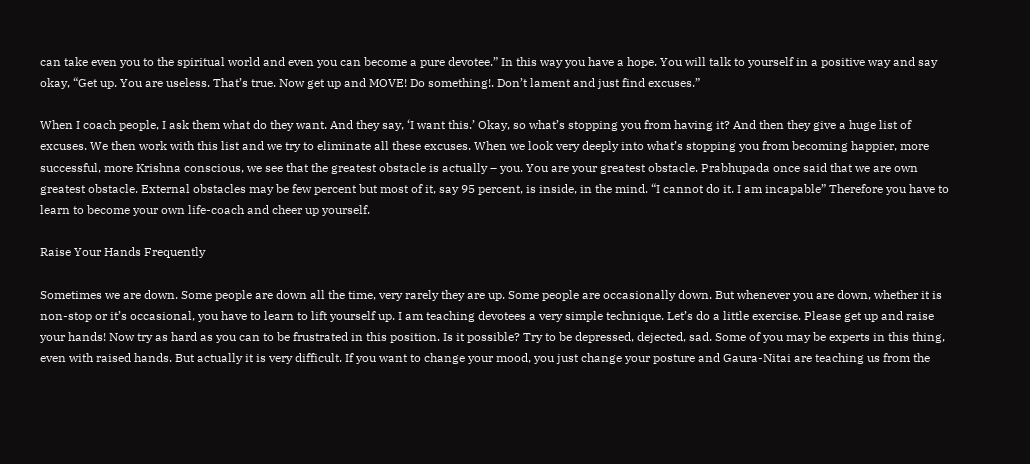can take even you to the spiritual world and even you can become a pure devotee.” In this way you have a hope. You will talk to yourself in a positive way and say okay, “Get up. You are useless. That’s true. Now get up and MOVE! Do something!. Don’t lament and just find excuses.”

When I coach people, I ask them what do they want. And they say, ‘I want this.’ Okay, so what’s stopping you from having it? And then they give a huge list of excuses. We then work with this list and we try to eliminate all these excuses. When we look very deeply into what’s stopping you from becoming happier, more successful, more Krishna conscious, we see that the greatest obstacle is actually – you. You are your greatest obstacle. Prabhupada once said that we are own greatest obstacle. External obstacles may be few percent but most of it, say 95 percent, is inside, in the mind. “I cannot do it. I am incapable” Therefore you have to learn to become your own life-coach and cheer up yourself.

Raise Your Hands Frequently

Sometimes we are down. Some people are down all the time, very rarely they are up. Some people are occasionally down. But whenever you are down, whether it is non-stop or it’s occasional, you have to learn to lift yourself up. I am teaching devotees a very simple technique. Let’s do a little exercise. Please get up and raise your hands! Now try as hard as you can to be frustrated in this position. Is it possible? Try to be depressed, dejected, sad. Some of you may be experts in this thing, even with raised hands. But actually it is very difficult. If you want to change your mood, you just change your posture and Gaura-Nitai are teaching us from the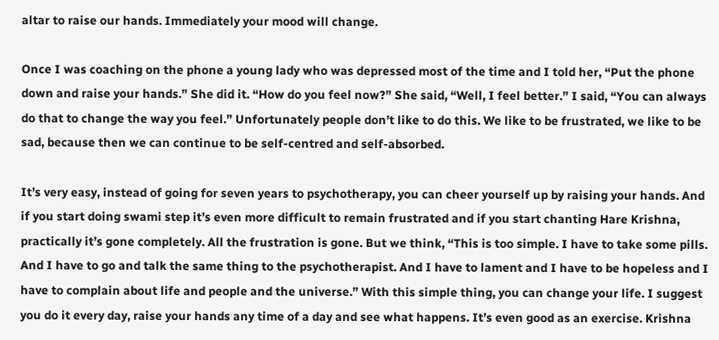altar to raise our hands. Immediately your mood will change.

Once I was coaching on the phone a young lady who was depressed most of the time and I told her, “Put the phone down and raise your hands.” She did it. “How do you feel now?” She said, “Well, I feel better.” I said, “You can always do that to change the way you feel.” Unfortunately people don’t like to do this. We like to be frustrated, we like to be sad, because then we can continue to be self-centred and self-absorbed.

It’s very easy, instead of going for seven years to psychotherapy, you can cheer yourself up by raising your hands. And if you start doing swami step it’s even more difficult to remain frustrated and if you start chanting Hare Krishna, practically it’s gone completely. All the frustration is gone. But we think, “This is too simple. I have to take some pills. And I have to go and talk the same thing to the psychotherapist. And I have to lament and I have to be hopeless and I have to complain about life and people and the universe.” With this simple thing, you can change your life. I suggest you do it every day, raise your hands any time of a day and see what happens. It’s even good as an exercise. Krishna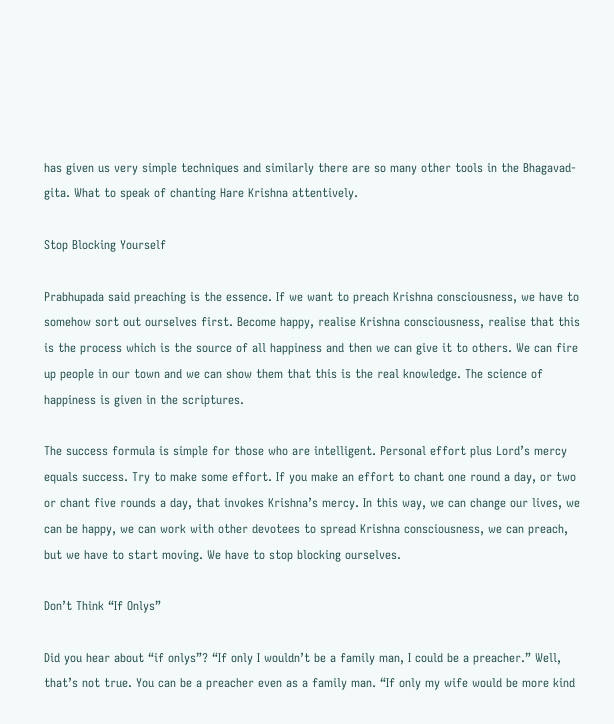has given us very simple techniques and similarly there are so many other tools in the Bhagavad-gita. What to speak of chanting Hare Krishna attentively.

Stop Blocking Yourself

Prabhupada said preaching is the essence. If we want to preach Krishna consciousness, we have to somehow sort out ourselves first. Become happy, realise Krishna consciousness, realise that this is the process which is the source of all happiness and then we can give it to others. We can fire up people in our town and we can show them that this is the real knowledge. The science of happiness is given in the scriptures.

The success formula is simple for those who are intelligent. Personal effort plus Lord’s mercy equals success. Try to make some effort. If you make an effort to chant one round a day, or two or chant five rounds a day, that invokes Krishna’s mercy. In this way, we can change our lives, we can be happy, we can work with other devotees to spread Krishna consciousness, we can preach, but we have to start moving. We have to stop blocking ourselves.

Don’t Think “If Onlys”

Did you hear about “if onlys”? “If only I wouldn’t be a family man, I could be a preacher.” Well, that’s not true. You can be a preacher even as a family man. “If only my wife would be more kind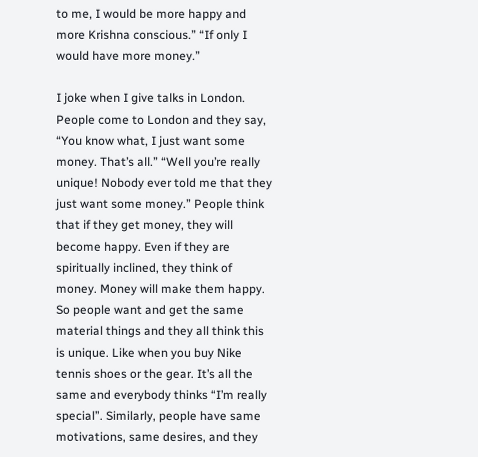to me, I would be more happy and more Krishna conscious.” “If only I would have more money.”

I joke when I give talks in London. People come to London and they say, “You know what, I just want some money. That’s all.” “Well you’re really unique! Nobody ever told me that they just want some money.” People think that if they get money, they will become happy. Even if they are spiritually inclined, they think of money. Money will make them happy. So people want and get the same material things and they all think this is unique. Like when you buy Nike tennis shoes or the gear. It’s all the same and everybody thinks “I’m really special”. Similarly, people have same motivations, same desires, and they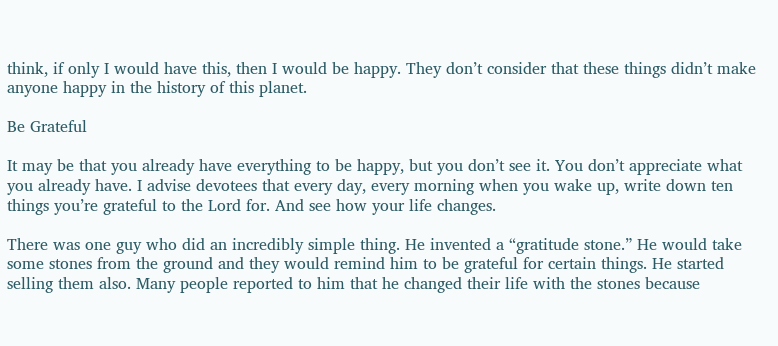think, if only I would have this, then I would be happy. They don’t consider that these things didn’t make anyone happy in the history of this planet.

Be Grateful

It may be that you already have everything to be happy, but you don’t see it. You don’t appreciate what you already have. I advise devotees that every day, every morning when you wake up, write down ten things you’re grateful to the Lord for. And see how your life changes.

There was one guy who did an incredibly simple thing. He invented a “gratitude stone.” He would take some stones from the ground and they would remind him to be grateful for certain things. He started selling them also. Many people reported to him that he changed their life with the stones because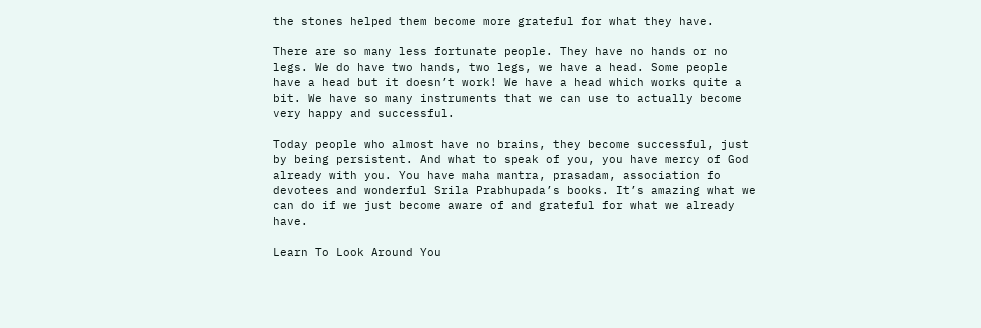the stones helped them become more grateful for what they have.

There are so many less fortunate people. They have no hands or no legs. We do have two hands, two legs, we have a head. Some people have a head but it doesn’t work! We have a head which works quite a bit. We have so many instruments that we can use to actually become very happy and successful.

Today people who almost have no brains, they become successful, just by being persistent. And what to speak of you, you have mercy of God already with you. You have maha mantra, prasadam, association fo devotees and wonderful Srila Prabhupada’s books. It’s amazing what we can do if we just become aware of and grateful for what we already have.

Learn To Look Around You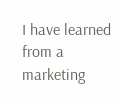I have learned from a marketing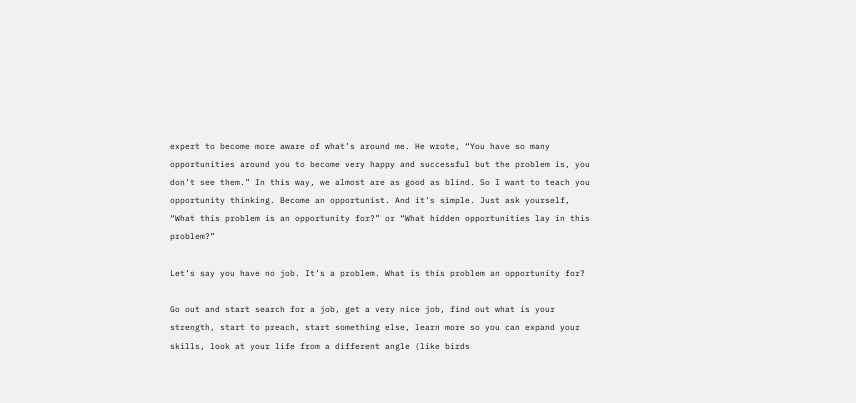expert to become more aware of what’s around me. He wrote, “You have so many opportunities around you to become very happy and successful but the problem is, you don’t see them.” In this way, we almost are as good as blind. So I want to teach you opportunity thinking. Become an opportunist. And it’s simple. Just ask yourself, “What this problem is an opportunity for?” or “What hidden opportunities lay in this problem?”

Let’s say you have no job. It’s a problem. What is this problem an opportunity for?

Go out and start search for a job, get a very nice job, find out what is your strength, start to preach, start something else, learn more so you can expand your skills, look at your life from a different angle (like birds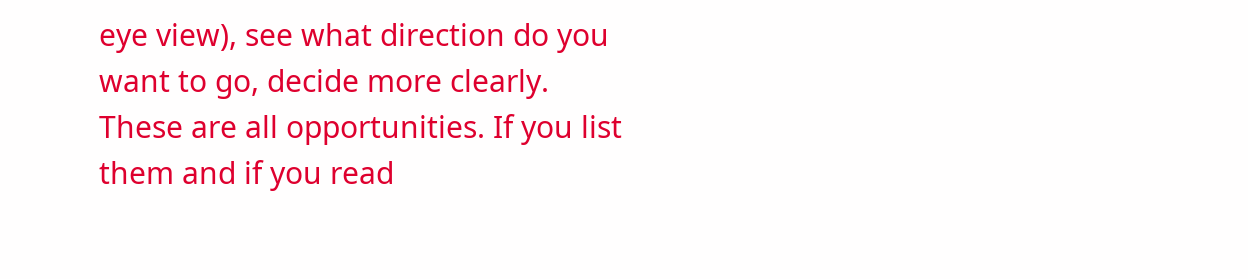eye view), see what direction do you want to go, decide more clearly. These are all opportunities. If you list them and if you read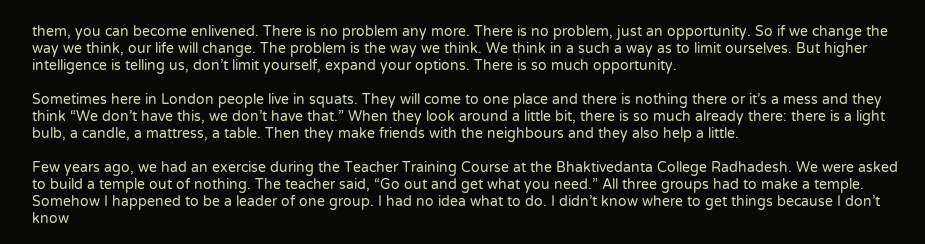them, you can become enlivened. There is no problem any more. There is no problem, just an opportunity. So if we change the way we think, our life will change. The problem is the way we think. We think in a such a way as to limit ourselves. But higher intelligence is telling us, don’t limit yourself, expand your options. There is so much opportunity.

Sometimes here in London people live in squats. They will come to one place and there is nothing there or it’s a mess and they think “We don’t have this, we don’t have that.” When they look around a little bit, there is so much already there: there is a light bulb, a candle, a mattress, a table. Then they make friends with the neighbours and they also help a little.

Few years ago, we had an exercise during the Teacher Training Course at the Bhaktivedanta College Radhadesh. We were asked to build a temple out of nothing. The teacher said, “Go out and get what you need.” All three groups had to make a temple. Somehow I happened to be a leader of one group. I had no idea what to do. I didn’t know where to get things because I don’t know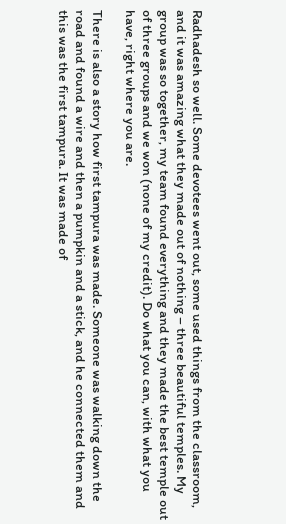Radhadesh so well. Some devotees went out, some used things from the classroom, and it was amazing what they made out of nothing – three beautiful temples. My group was so together, my team found everything and they made the best temple out of three groups and we won (none of my credit). Do what you can, with what you have, right where you are.

There is also a story how first tampura was made. Someone was walking down the road and found a wire and then a pumpkin and a stick, and he connected them and this was the first tampura. It was made of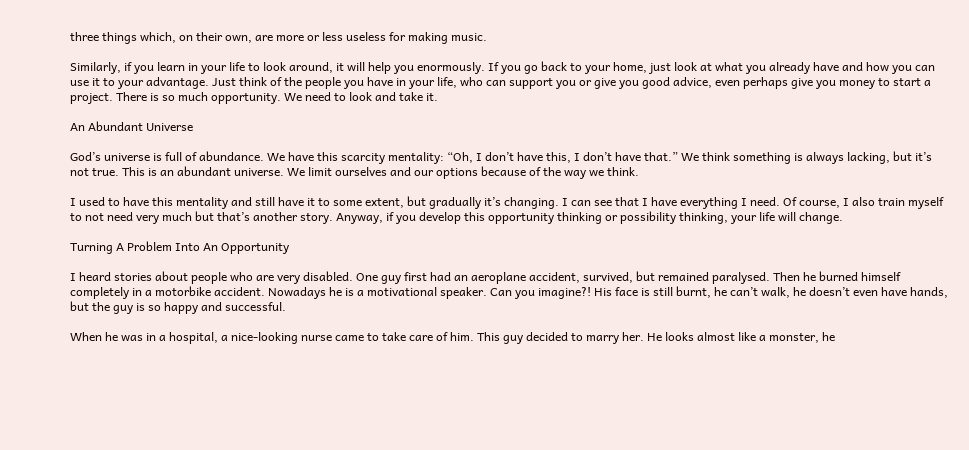three things which, on their own, are more or less useless for making music.

Similarly, if you learn in your life to look around, it will help you enormously. If you go back to your home, just look at what you already have and how you can use it to your advantage. Just think of the people you have in your life, who can support you or give you good advice, even perhaps give you money to start a project. There is so much opportunity. We need to look and take it.

An Abundant Universe

God’s universe is full of abundance. We have this scarcity mentality: “Oh, I don’t have this, I don’t have that.” We think something is always lacking, but it’s not true. This is an abundant universe. We limit ourselves and our options because of the way we think.

I used to have this mentality and still have it to some extent, but gradually it’s changing. I can see that I have everything I need. Of course, I also train myself to not need very much but that’s another story. Anyway, if you develop this opportunity thinking or possibility thinking, your life will change.

Turning A Problem Into An Opportunity

I heard stories about people who are very disabled. One guy first had an aeroplane accident, survived, but remained paralysed. Then he burned himself completely in a motorbike accident. Nowadays he is a motivational speaker. Can you imagine?! His face is still burnt, he can’t walk, he doesn’t even have hands, but the guy is so happy and successful.

When he was in a hospital, a nice-looking nurse came to take care of him. This guy decided to marry her. He looks almost like a monster, he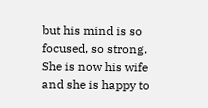but his mind is so focused, so strong. She is now his wife and she is happy to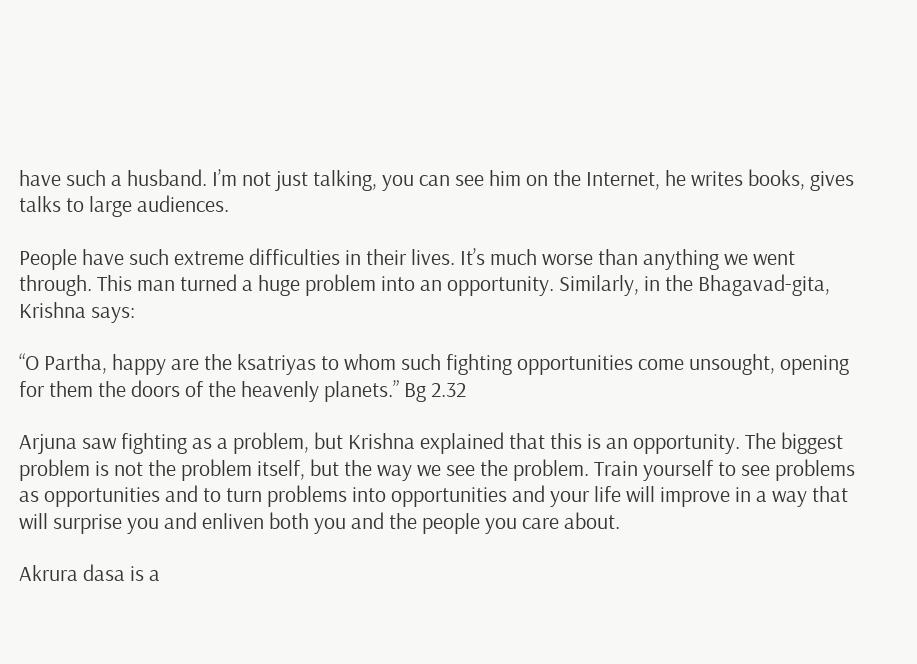have such a husband. I’m not just talking, you can see him on the Internet, he writes books, gives talks to large audiences.

People have such extreme difficulties in their lives. It’s much worse than anything we went through. This man turned a huge problem into an opportunity. Similarly, in the Bhagavad-gita, Krishna says:

“O Partha, happy are the ksatriyas to whom such fighting opportunities come unsought, opening for them the doors of the heavenly planets.” Bg 2.32

Arjuna saw fighting as a problem, but Krishna explained that this is an opportunity. The biggest problem is not the problem itself, but the way we see the problem. Train yourself to see problems as opportunities and to turn problems into opportunities and your life will improve in a way that will surprise you and enliven both you and the people you care about.

Akrura dasa is a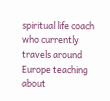spiritual life coach who currently travels around Europe teaching about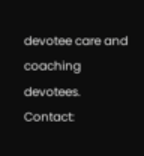devotee care and coaching devotees. Contact: